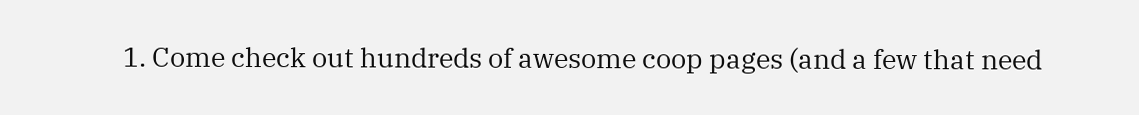1. Come check out hundreds of awesome coop pages (and a few that need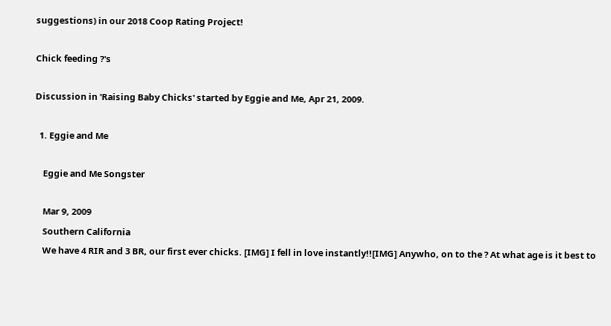suggestions) in our 2018 Coop Rating Project!

Chick feeding ?'s

Discussion in 'Raising Baby Chicks' started by Eggie and Me, Apr 21, 2009.

  1. Eggie and Me

    Eggie and Me Songster

    Mar 9, 2009
    Southern California
    We have 4 RIR and 3 BR, our first ever chicks. [IMG] I fell in love instantly!![IMG] Anywho, on to the ? At what age is it best to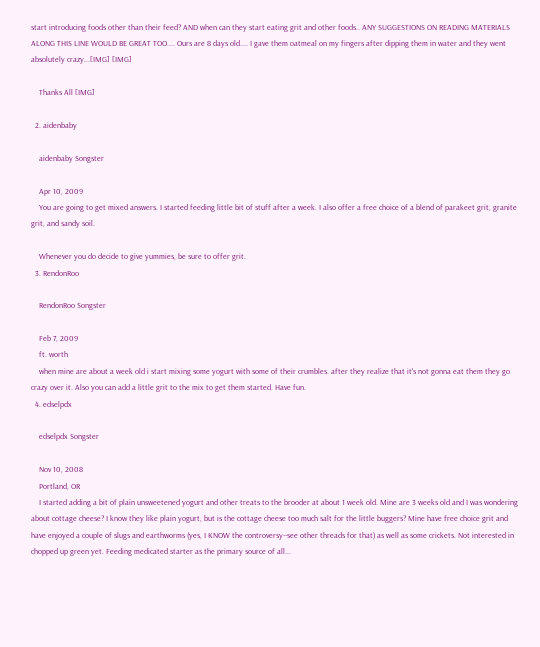start introducing foods other than their feed? AND when can they start eating grit and other foods.. ANY SUGGESTIONS ON READING MATERIALS ALONG THIS LINE WOULD BE GREAT TOO.... Ours are 8 days old.... I gave them oatmeal on my fingers after dipping them in water and they went absolutely crazy...[IMG] [IMG]

    Thanks All [IMG]

  2. aidenbaby

    aidenbaby Songster

    Apr 10, 2009
    You are going to get mixed answers. I started feeding little bit of stuff after a week. I also offer a free choice of a blend of parakeet grit, granite grit, and sandy soil.

    Whenever you do decide to give yummies, be sure to offer grit.
  3. RendonRoo

    RendonRoo Songster

    Feb 7, 2009
    ft. worth
    when mine are about a week old i start mixing some yogurt with some of their crumbles. after they realize that it's not gonna eat them they go crazy over it. Also you can add a little grit to the mix to get them started. Have fun.
  4. edselpdx

    edselpdx Songster

    Nov 10, 2008
    Portland, OR
    I started adding a bit of plain unsweetened yogurt and other treats to the brooder at about 1 week old. Mine are 3 weeks old and I was wondering about cottage cheese? I know they like plain yogurt, but is the cottage cheese too much salt for the little buggers? Mine have free choice grit and have enjoyed a couple of slugs and earthworms (yes, I KNOW the controversy--see other threads for that) as well as some crickets. Not interested in chopped up green yet. Feeding medicated starter as the primary source of all...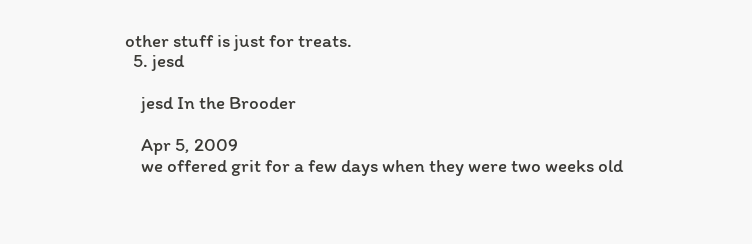other stuff is just for treats.
  5. jesd

    jesd In the Brooder

    Apr 5, 2009
    we offered grit for a few days when they were two weeks old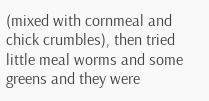(mixed with cornmeal and chick crumbles), then tried little meal worms and some greens and they were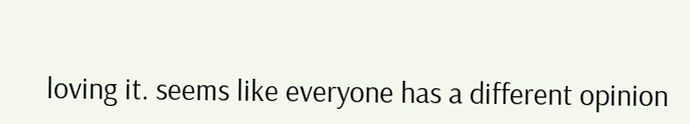loving it. seems like everyone has a different opinion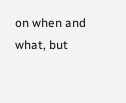on when and what, but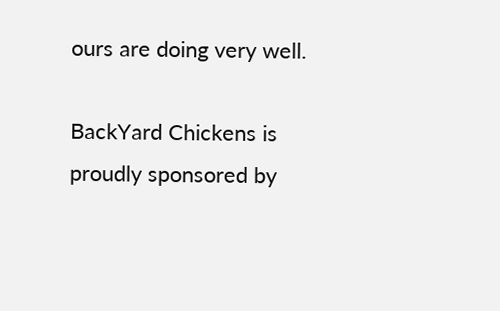ours are doing very well.

BackYard Chickens is proudly sponsored by